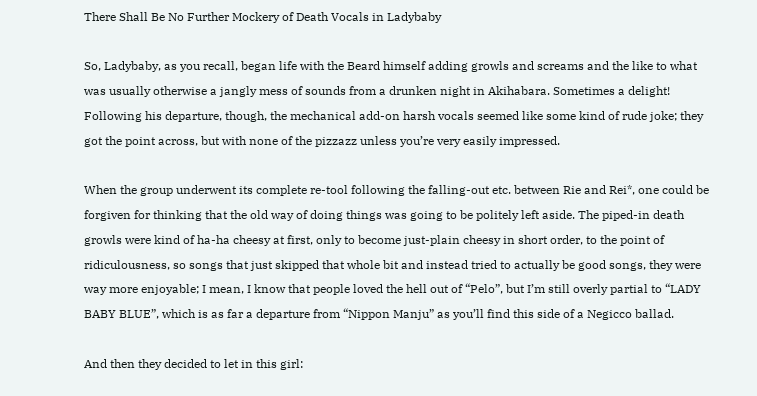There Shall Be No Further Mockery of Death Vocals in Ladybaby

So, Ladybaby, as you recall, began life with the Beard himself adding growls and screams and the like to what was usually otherwise a jangly mess of sounds from a drunken night in Akihabara. Sometimes a delight! Following his departure, though, the mechanical add-on harsh vocals seemed like some kind of rude joke; they got the point across, but with none of the pizzazz unless you’re very easily impressed.

When the group underwent its complete re-tool following the falling-out etc. between Rie and Rei*, one could be forgiven for thinking that the old way of doing things was going to be politely left aside. The piped-in death growls were kind of ha-ha cheesy at first, only to become just-plain cheesy in short order, to the point of ridiculousness, so songs that just skipped that whole bit and instead tried to actually be good songs, they were way more enjoyable; I mean, I know that people loved the hell out of “Pelo”, but I’m still overly partial to “LADY BABY BLUE”, which is as far a departure from “Nippon Manju” as you’ll find this side of a Negicco ballad.

And then they decided to let in this girl: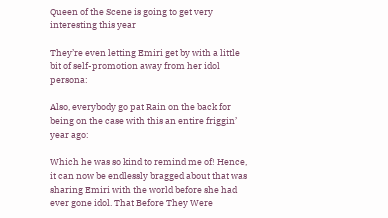Queen of the Scene is going to get very interesting this year

They’re even letting Emiri get by with a little bit of self-promotion away from her idol persona:

Also, everybody go pat Rain on the back for being on the case with this an entire friggin’ year ago:

Which he was so kind to remind me of! Hence, it can now be endlessly bragged about that was sharing Emiri with the world before she had ever gone idol. That Before They Were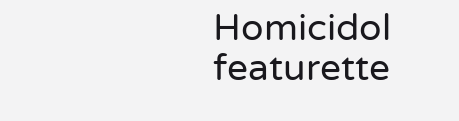Homicidol featurette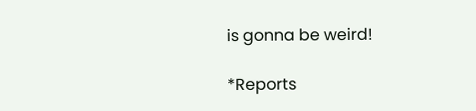is gonna be weird!

*Reports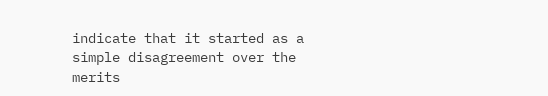indicate that it started as a simple disagreement over the merits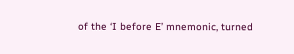of the ‘I before E’ mnemonic, turned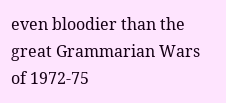even bloodier than the great Grammarian Wars of 1972-75